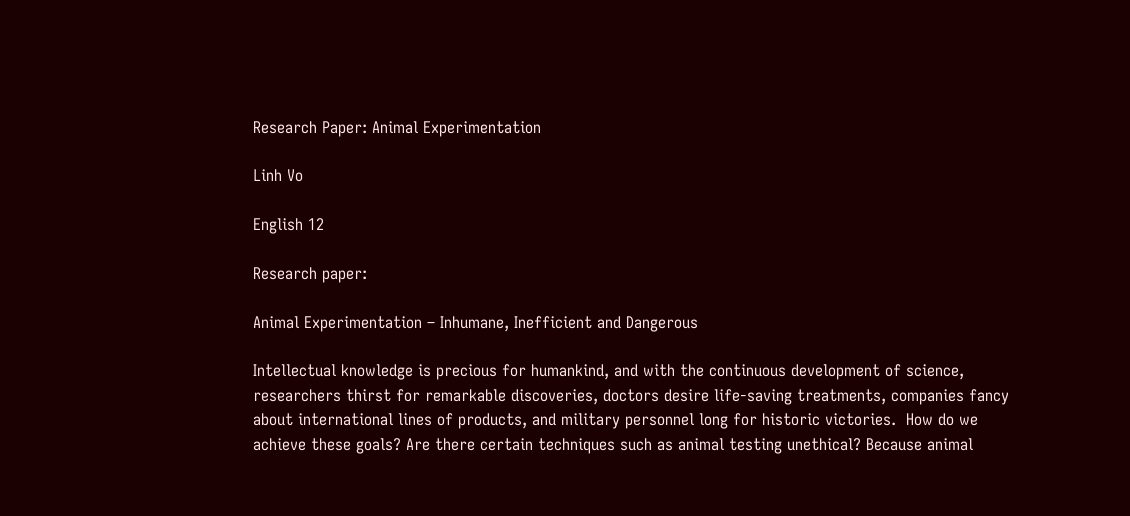Research Paper: Animal Experimentation

Linh Vo

English 12

Research paper:

Animal Experimentation – Inhumane, Inefficient and Dangerous

Intellectual knowledge is precious for humankind, and with the continuous development of science, researchers thirst for remarkable discoveries, doctors desire life-saving treatments, companies fancy about international lines of products, and military personnel long for historic victories.  How do we achieve these goals? Are there certain techniques such as animal testing unethical? Because animal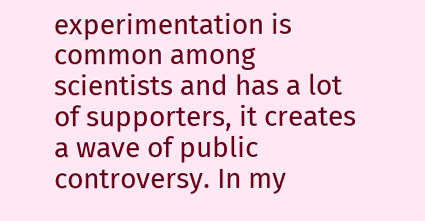experimentation is common among scientists and has a lot of supporters, it creates a wave of public controversy. In my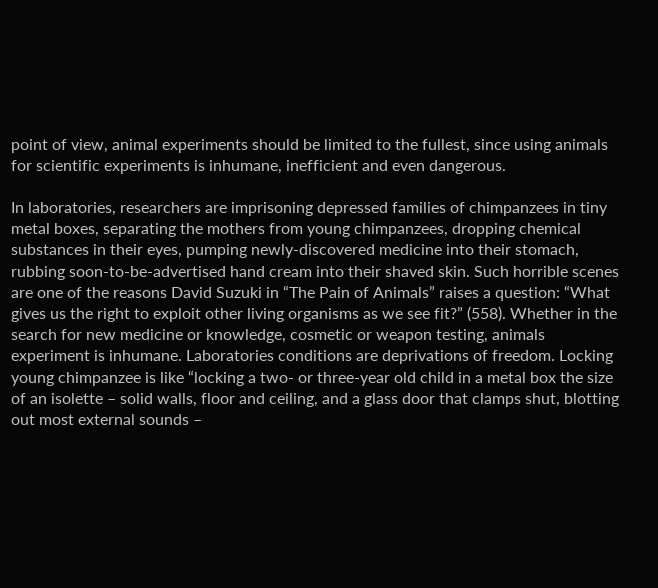point of view, animal experiments should be limited to the fullest, since using animals for scientific experiments is inhumane, inefficient and even dangerous.

In laboratories, researchers are imprisoning depressed families of chimpanzees in tiny metal boxes, separating the mothers from young chimpanzees, dropping chemical substances in their eyes, pumping newly-discovered medicine into their stomach, rubbing soon-to-be-advertised hand cream into their shaved skin. Such horrible scenes are one of the reasons David Suzuki in “The Pain of Animals” raises a question: “What gives us the right to exploit other living organisms as we see fit?” (558). Whether in the search for new medicine or knowledge, cosmetic or weapon testing, animals experiment is inhumane. Laboratories conditions are deprivations of freedom. Locking young chimpanzee is like “locking a two- or three-year old child in a metal box the size of an isolette – solid walls, floor and ceiling, and a glass door that clamps shut, blotting out most external sounds –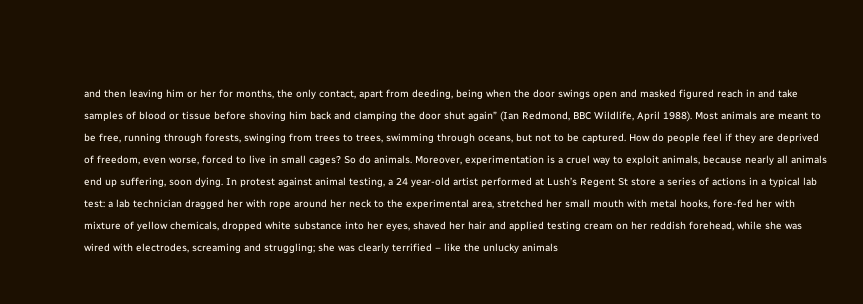and then leaving him or her for months, the only contact, apart from deeding, being when the door swings open and masked figured reach in and take samples of blood or tissue before shoving him back and clamping the door shut again” (Ian Redmond, BBC Wildlife, April 1988). Most animals are meant to be free, running through forests, swinging from trees to trees, swimming through oceans, but not to be captured. How do people feel if they are deprived of freedom, even worse, forced to live in small cages? So do animals. Moreover, experimentation is a cruel way to exploit animals, because nearly all animals end up suffering, soon dying. In protest against animal testing, a 24 year-old artist performed at Lush’s Regent St store a series of actions in a typical lab test: a lab technician dragged her with rope around her neck to the experimental area, stretched her small mouth with metal hooks, fore-fed her with mixture of yellow chemicals, dropped white substance into her eyes, shaved her hair and applied testing cream on her reddish forehead, while she was wired with electrodes, screaming and struggling; she was clearly terrified – like the unlucky animals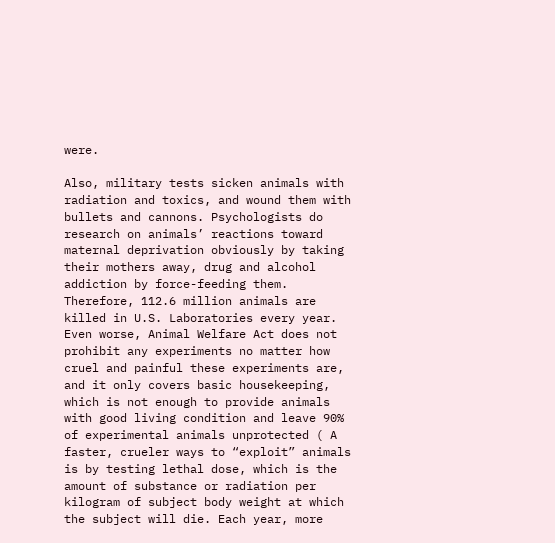were.

Also, military tests sicken animals with radiation and toxics, and wound them with bullets and cannons. Psychologists do research on animals’ reactions toward maternal deprivation obviously by taking their mothers away, drug and alcohol addiction by force-feeding them. Therefore, 112.6 million animals are killed in U.S. Laboratories every year. Even worse, Animal Welfare Act does not prohibit any experiments no matter how cruel and painful these experiments are, and it only covers basic housekeeping, which is not enough to provide animals with good living condition and leave 90% of experimental animals unprotected ( A faster, crueler ways to “exploit” animals is by testing lethal dose, which is the amount of substance or radiation per kilogram of subject body weight at which the subject will die. Each year, more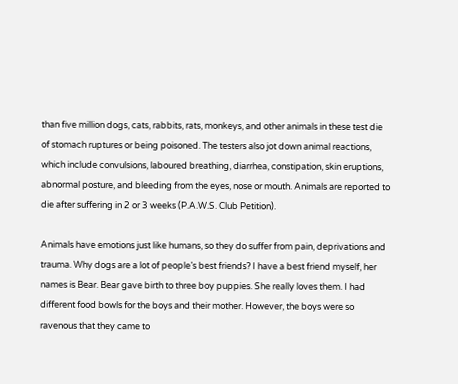than five million dogs, cats, rabbits, rats, monkeys, and other animals in these test die of stomach ruptures or being poisoned. The testers also jot down animal reactions, which include convulsions, laboured breathing, diarrhea, constipation, skin eruptions, abnormal posture, and bleeding from the eyes, nose or mouth. Animals are reported to die after suffering in 2 or 3 weeks (P.A.W.S. Club Petition).

Animals have emotions just like humans, so they do suffer from pain, deprivations and trauma. Why dogs are a lot of people’s best friends? I have a best friend myself, her names is Bear. Bear gave birth to three boy puppies. She really loves them. I had different food bowls for the boys and their mother. However, the boys were so ravenous that they came to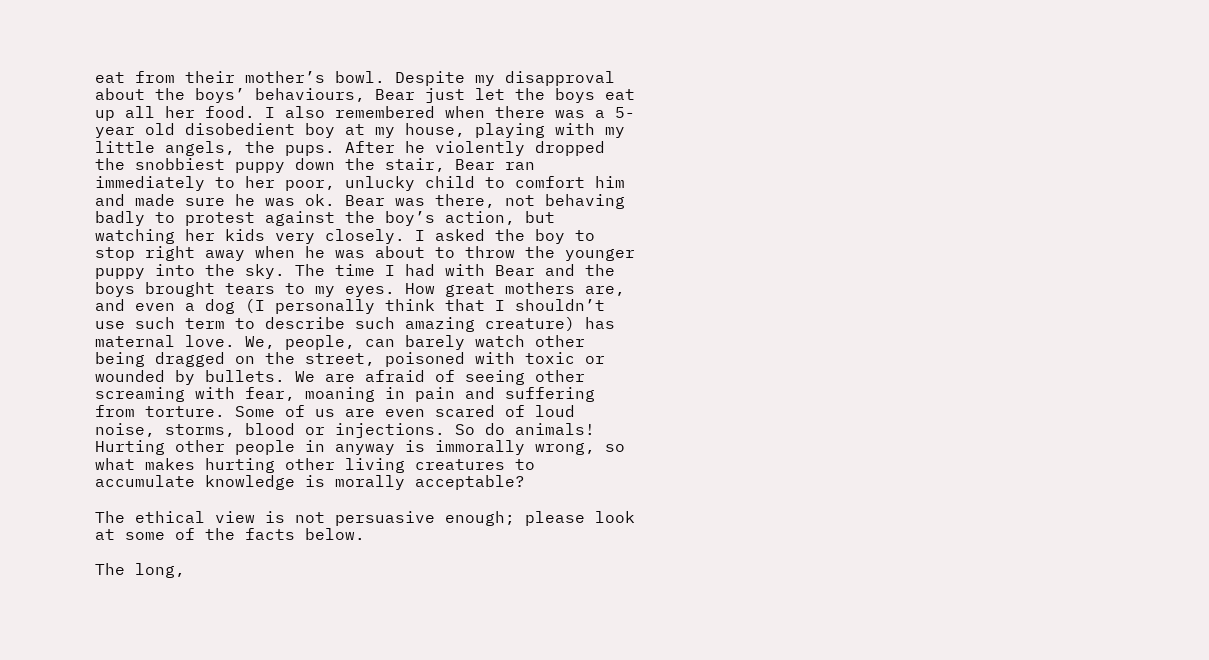eat from their mother’s bowl. Despite my disapproval about the boys’ behaviours, Bear just let the boys eat up all her food. I also remembered when there was a 5-year old disobedient boy at my house, playing with my little angels, the pups. After he violently dropped the snobbiest puppy down the stair, Bear ran immediately to her poor, unlucky child to comfort him and made sure he was ok. Bear was there, not behaving badly to protest against the boy’s action, but watching her kids very closely. I asked the boy to stop right away when he was about to throw the younger puppy into the sky. The time I had with Bear and the boys brought tears to my eyes. How great mothers are, and even a dog (I personally think that I shouldn’t use such term to describe such amazing creature) has maternal love. We, people, can barely watch other being dragged on the street, poisoned with toxic or wounded by bullets. We are afraid of seeing other screaming with fear, moaning in pain and suffering from torture. Some of us are even scared of loud noise, storms, blood or injections. So do animals! Hurting other people in anyway is immorally wrong, so what makes hurting other living creatures to accumulate knowledge is morally acceptable?

The ethical view is not persuasive enough; please look at some of the facts below.

The long,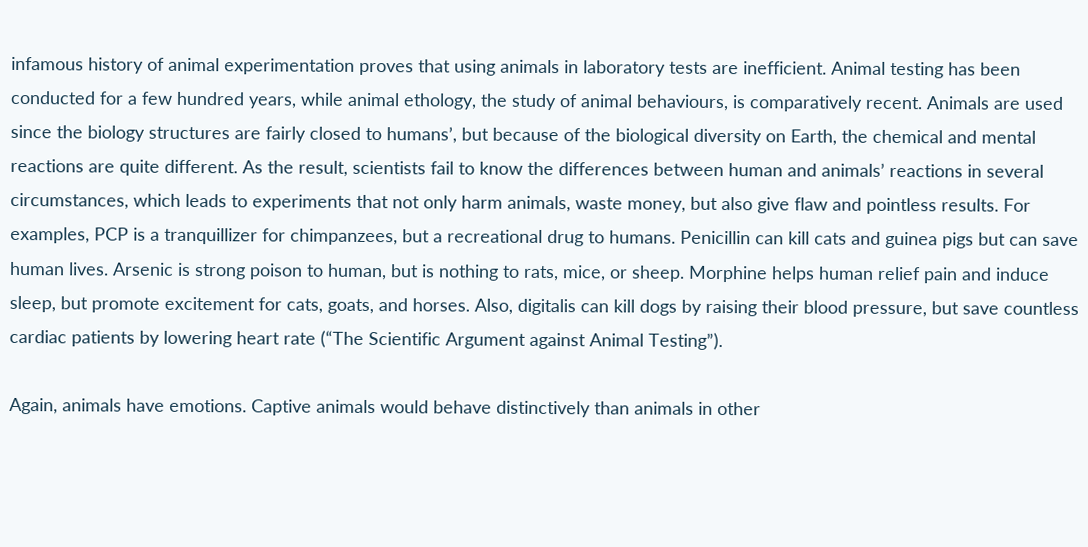infamous history of animal experimentation proves that using animals in laboratory tests are inefficient. Animal testing has been conducted for a few hundred years, while animal ethology, the study of animal behaviours, is comparatively recent. Animals are used since the biology structures are fairly closed to humans’, but because of the biological diversity on Earth, the chemical and mental reactions are quite different. As the result, scientists fail to know the differences between human and animals’ reactions in several circumstances, which leads to experiments that not only harm animals, waste money, but also give flaw and pointless results. For examples, PCP is a tranquillizer for chimpanzees, but a recreational drug to humans. Penicillin can kill cats and guinea pigs but can save human lives. Arsenic is strong poison to human, but is nothing to rats, mice, or sheep. Morphine helps human relief pain and induce sleep, but promote excitement for cats, goats, and horses. Also, digitalis can kill dogs by raising their blood pressure, but save countless cardiac patients by lowering heart rate (“The Scientific Argument against Animal Testing”).

Again, animals have emotions. Captive animals would behave distinctively than animals in other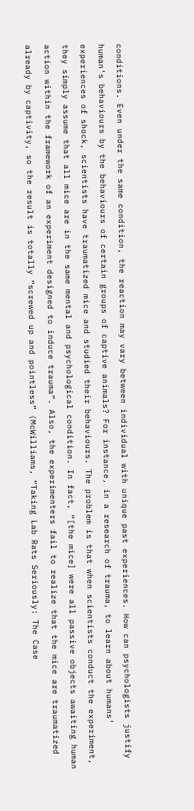conditions. Even under the same condition, the reaction may vary between individual with unique past experiences. How can psychologists justify human’s behaviours by the behaviours of certain groups of captive animals? For instance, in a research of trauma, to learn about humans’ experiences of shock, scientists have traumatized mice and studied their behaviours. The problem is that when scientists conduct the experiment, they simply assume that all mice are in the same mental and psychological condition. In fact, “[the mice] were all passive objects awaiting human action within the framework of an experiment designed to induce trauma”. Also, the experimenters fail to realize that the mice are traumatized already by captivity, so the result is totally “screwed up and pointless” (McWilliams, “Taking Lab Rats Seriously: The Case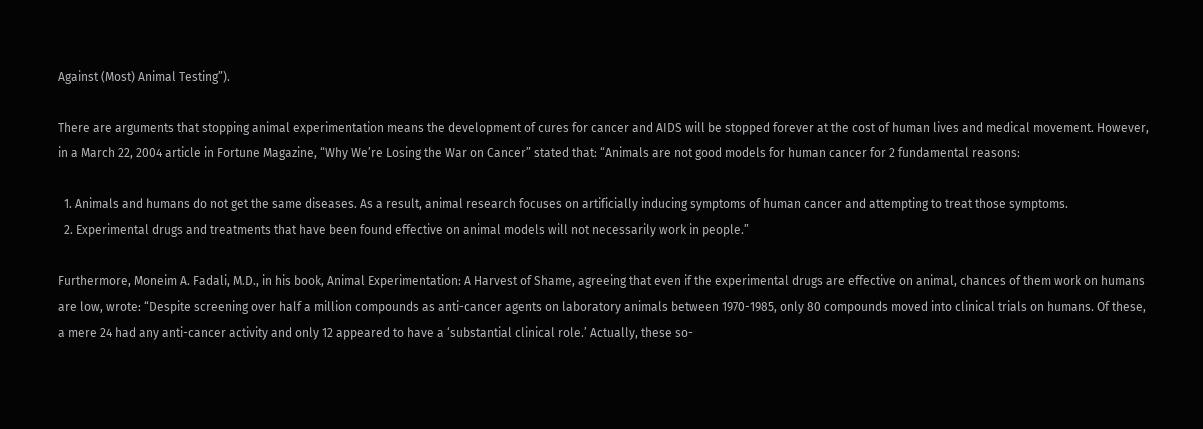Against (Most) Animal Testing”).

There are arguments that stopping animal experimentation means the development of cures for cancer and AIDS will be stopped forever at the cost of human lives and medical movement. However, in a March 22, 2004 article in Fortune Magazine, “Why We’re Losing the War on Cancer” stated that: “Animals are not good models for human cancer for 2 fundamental reasons:

  1. Animals and humans do not get the same diseases. As a result, animal research focuses on artificially inducing symptoms of human cancer and attempting to treat those symptoms.
  2. Experimental drugs and treatments that have been found effective on animal models will not necessarily work in people.”

Furthermore, Moneim A. Fadali, M.D., in his book, Animal Experimentation: A Harvest of Shame, agreeing that even if the experimental drugs are effective on animal, chances of them work on humans are low, wrote: “Despite screening over half a million compounds as anti-cancer agents on laboratory animals between 1970-1985, only 80 compounds moved into clinical trials on humans. Of these, a mere 24 had any anti-cancer activity and only 12 appeared to have a ‘substantial clinical role.’ Actually, these so-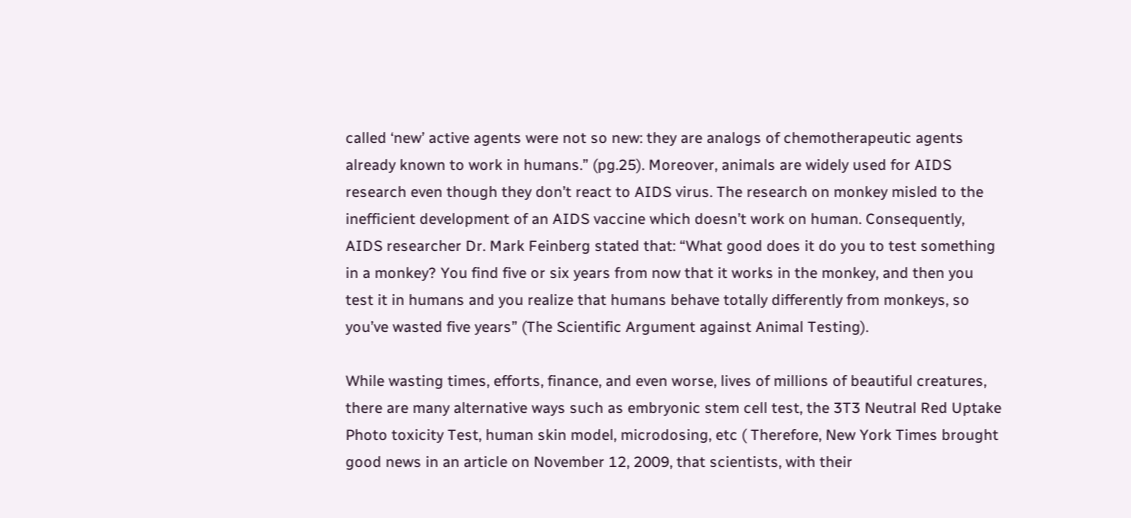called ‘new’ active agents were not so new: they are analogs of chemotherapeutic agents already known to work in humans.” (pg.25). Moreover, animals are widely used for AIDS research even though they don’t react to AIDS virus. The research on monkey misled to the inefficient development of an AIDS vaccine which doesn’t work on human. Consequently, AIDS researcher Dr. Mark Feinberg stated that: “What good does it do you to test something in a monkey? You find five or six years from now that it works in the monkey, and then you test it in humans and you realize that humans behave totally differently from monkeys, so you’ve wasted five years” (The Scientific Argument against Animal Testing).

While wasting times, efforts, finance, and even worse, lives of millions of beautiful creatures, there are many alternative ways such as embryonic stem cell test, the 3T3 Neutral Red Uptake Photo toxicity Test, human skin model, microdosing, etc ( Therefore, New York Times brought good news in an article on November 12, 2009, that scientists, with their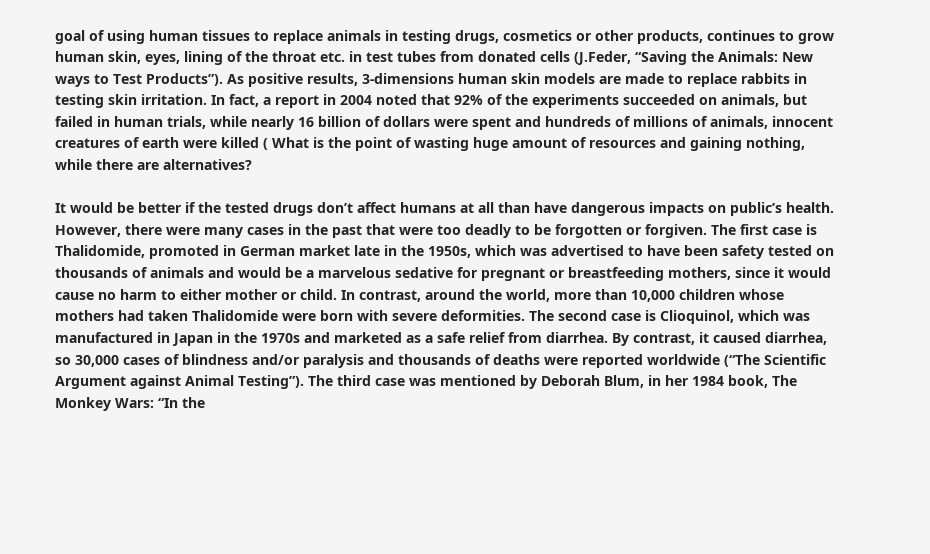goal of using human tissues to replace animals in testing drugs, cosmetics or other products, continues to grow human skin, eyes, lining of the throat etc. in test tubes from donated cells (J.Feder, “Saving the Animals: New ways to Test Products”). As positive results, 3-dimensions human skin models are made to replace rabbits in testing skin irritation. In fact, a report in 2004 noted that 92% of the experiments succeeded on animals, but failed in human trials, while nearly 16 billion of dollars were spent and hundreds of millions of animals, innocent creatures of earth were killed ( What is the point of wasting huge amount of resources and gaining nothing, while there are alternatives?

It would be better if the tested drugs don’t affect humans at all than have dangerous impacts on public’s health. However, there were many cases in the past that were too deadly to be forgotten or forgiven. The first case is Thalidomide, promoted in German market late in the 1950s, which was advertised to have been safety tested on thousands of animals and would be a marvelous sedative for pregnant or breastfeeding mothers, since it would cause no harm to either mother or child. In contrast, around the world, more than 10,000 children whose mothers had taken Thalidomide were born with severe deformities. The second case is Clioquinol, which was manufactured in Japan in the 1970s and marketed as a safe relief from diarrhea. By contrast, it caused diarrhea, so 30,000 cases of blindness and/or paralysis and thousands of deaths were reported worldwide (“The Scientific Argument against Animal Testing”). The third case was mentioned by Deborah Blum, in her 1984 book, The Monkey Wars: “In the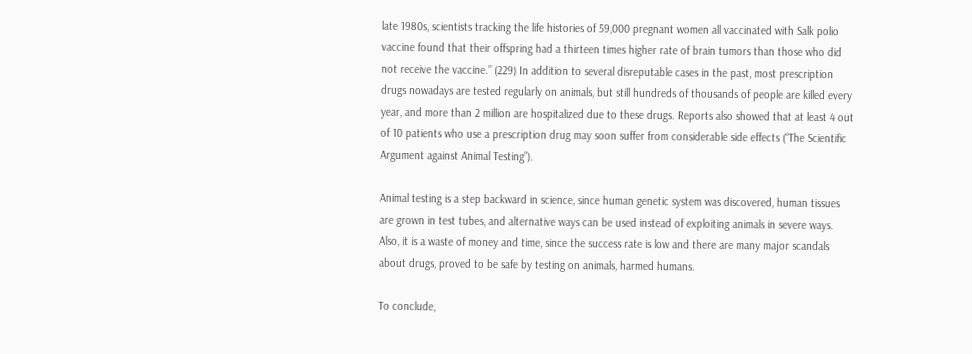late 1980s, scientists tracking the life histories of 59,000 pregnant women all vaccinated with Salk polio vaccine found that their offspring had a thirteen times higher rate of brain tumors than those who did not receive the vaccine.” (229) In addition to several disreputable cases in the past, most prescription drugs nowadays are tested regularly on animals, but still hundreds of thousands of people are killed every year, and more than 2 million are hospitalized due to these drugs. Reports also showed that at least 4 out of 10 patients who use a prescription drug may soon suffer from considerable side effects (“The Scientific Argument against Animal Testing”).

Animal testing is a step backward in science, since human genetic system was discovered, human tissues are grown in test tubes, and alternative ways can be used instead of exploiting animals in severe ways. Also, it is a waste of money and time, since the success rate is low and there are many major scandals about drugs, proved to be safe by testing on animals, harmed humans.

To conclude,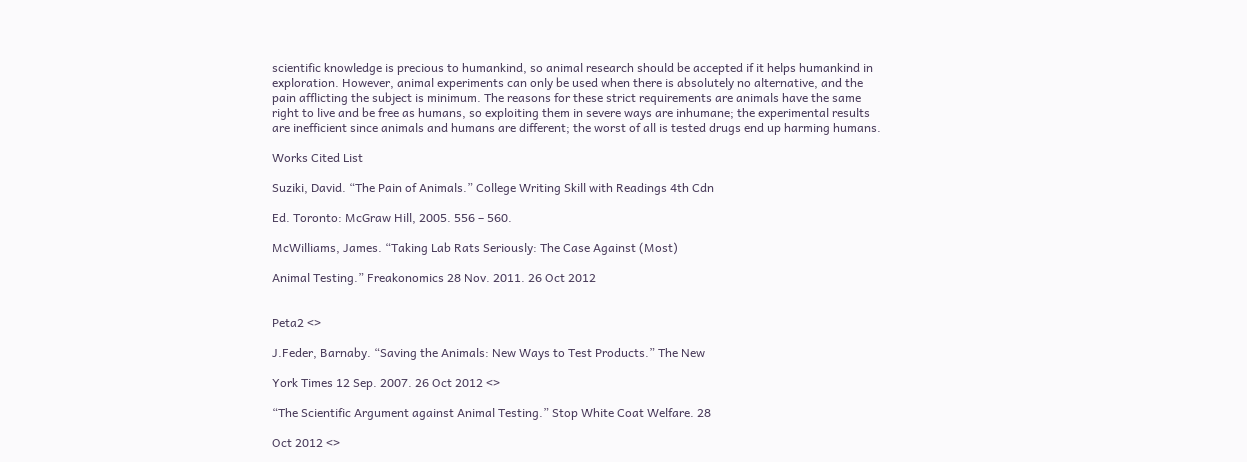scientific knowledge is precious to humankind, so animal research should be accepted if it helps humankind in exploration. However, animal experiments can only be used when there is absolutely no alternative, and the pain afflicting the subject is minimum. The reasons for these strict requirements are animals have the same right to live and be free as humans, so exploiting them in severe ways are inhumane; the experimental results are inefficient since animals and humans are different; the worst of all is tested drugs end up harming humans.

Works Cited List

Suziki, David. “The Pain of Animals.” College Writing Skill with Readings 4th Cdn

Ed. Toronto: McGraw Hill, 2005. 556 – 560.

McWilliams, James. “Taking Lab Rats Seriously: The Case Against (Most)

Animal Testing.” Freakonomics 28 Nov. 2011. 26 Oct 2012


Peta2 <>

J.Feder, Barnaby. “Saving the Animals: New Ways to Test Products.” The New

York Times 12 Sep. 2007. 26 Oct 2012 <>

“The Scientific Argument against Animal Testing.” Stop White Coat Welfare. 28

Oct 2012 <>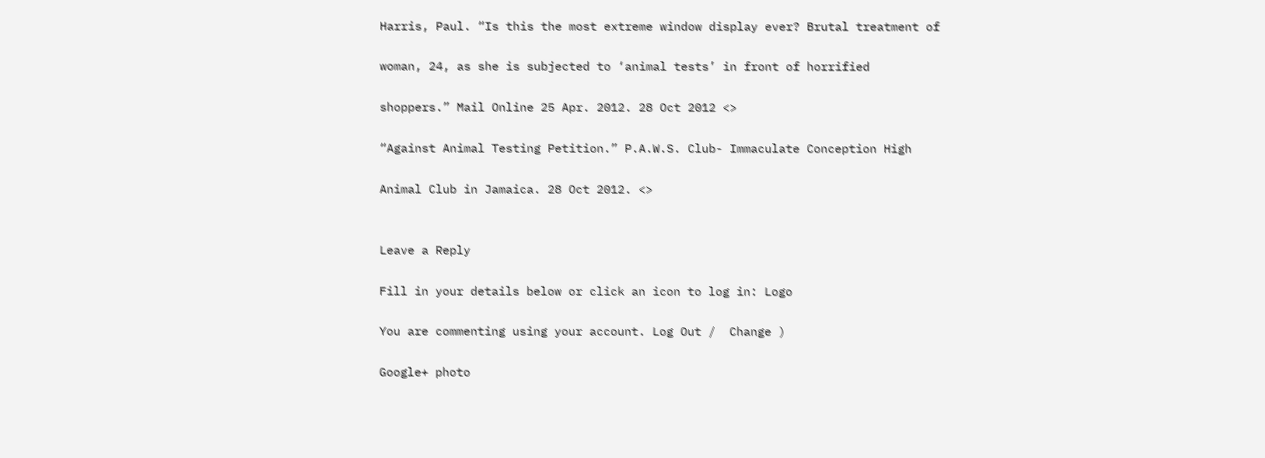Harris, Paul. “Is this the most extreme window display ever? Brutal treatment of

woman, 24, as she is subjected to ‘animal tests’ in front of horrified

shoppers.” Mail Online 25 Apr. 2012. 28 Oct 2012 <>

“Against Animal Testing Petition.” P.A.W.S. Club- Immaculate Conception High

Animal Club in Jamaica. 28 Oct 2012. <>


Leave a Reply

Fill in your details below or click an icon to log in: Logo

You are commenting using your account. Log Out /  Change )

Google+ photo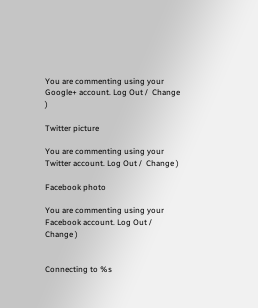You are commenting using your Google+ account. Log Out /  Change )

Twitter picture

You are commenting using your Twitter account. Log Out /  Change )

Facebook photo

You are commenting using your Facebook account. Log Out /  Change )


Connecting to %s